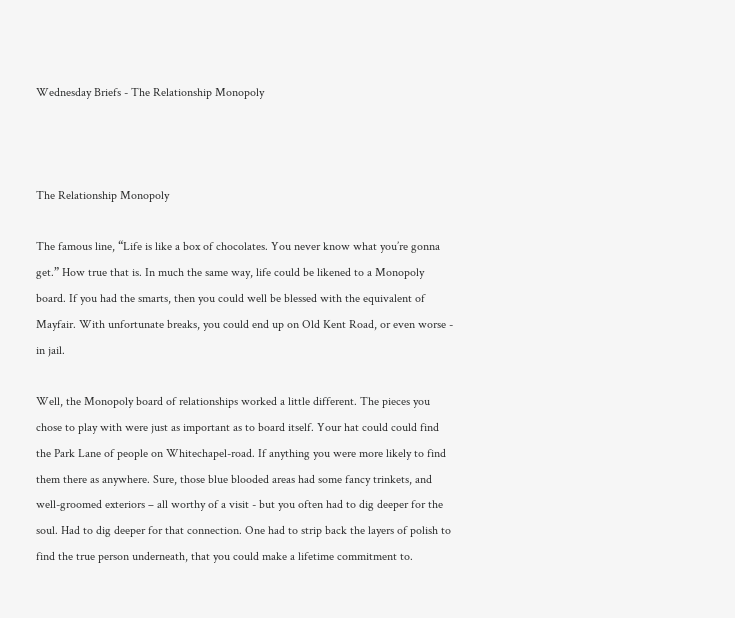Wednesday Briefs - The Relationship Monopoly



The Relationship Monopoly

The famous line, “Life is like a box of chocolates. You never know what you’re gonna get.” How true that is. In much the same way, life could be likened to a Monopoly board. If you had the smarts, then you could well be blessed with the equivalent of Mayfair. With unfortunate breaks, you could end up on Old Kent Road, or even worse - in jail.

Well, the Monopoly board of relationships worked a little different. The pieces you chose to play with were just as important as to board itself. Your hat could could find the Park Lane of people on Whitechapel-road. If anything you were more likely to find them there as anywhere. Sure, those blue blooded areas had some fancy trinkets, and well-groomed exteriors – all worthy of a visit - but you often had to dig deeper for the soul. Had to dig deeper for that connection. One had to strip back the layers of polish to find the true person underneath, that you could make a lifetime commitment to.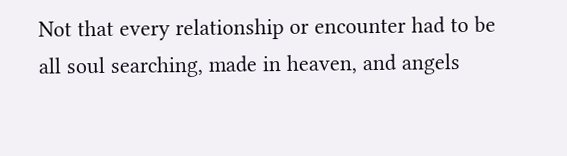Not that every relationship or encounter had to be all soul searching, made in heaven, and angels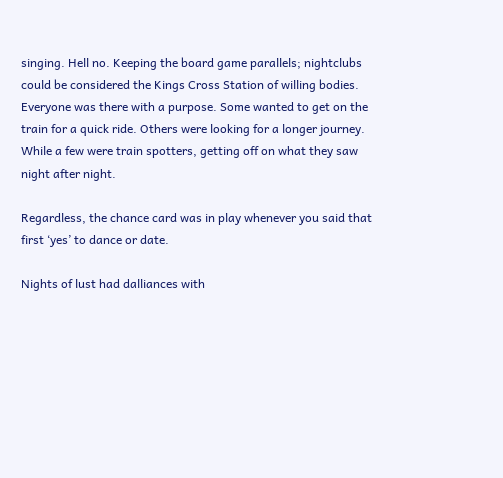singing. Hell no. Keeping the board game parallels; nightclubs could be considered the Kings Cross Station of willing bodies. Everyone was there with a purpose. Some wanted to get on the train for a quick ride. Others were looking for a longer journey. While a few were train spotters, getting off on what they saw night after night.

Regardless, the chance card was in play whenever you said that first ‘yes’ to dance or date.

Nights of lust had dalliances with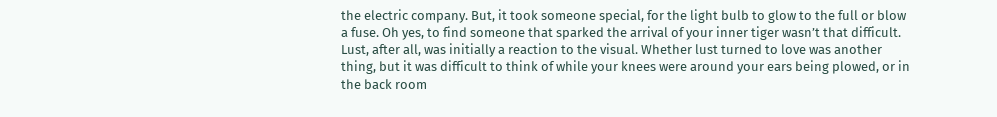the electric company. But, it took someone special, for the light bulb to glow to the full or blow a fuse. Oh yes, to find someone that sparked the arrival of your inner tiger wasn’t that difficult. Lust, after all, was initially a reaction to the visual. Whether lust turned to love was another thing, but it was difficult to think of while your knees were around your ears being plowed, or in the back room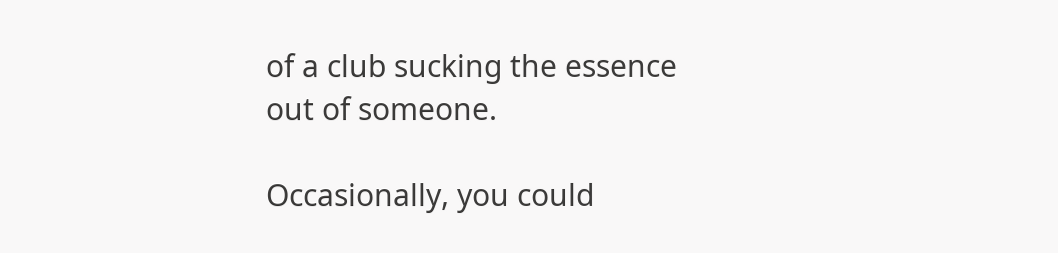of a club sucking the essence out of someone.

Occasionally, you could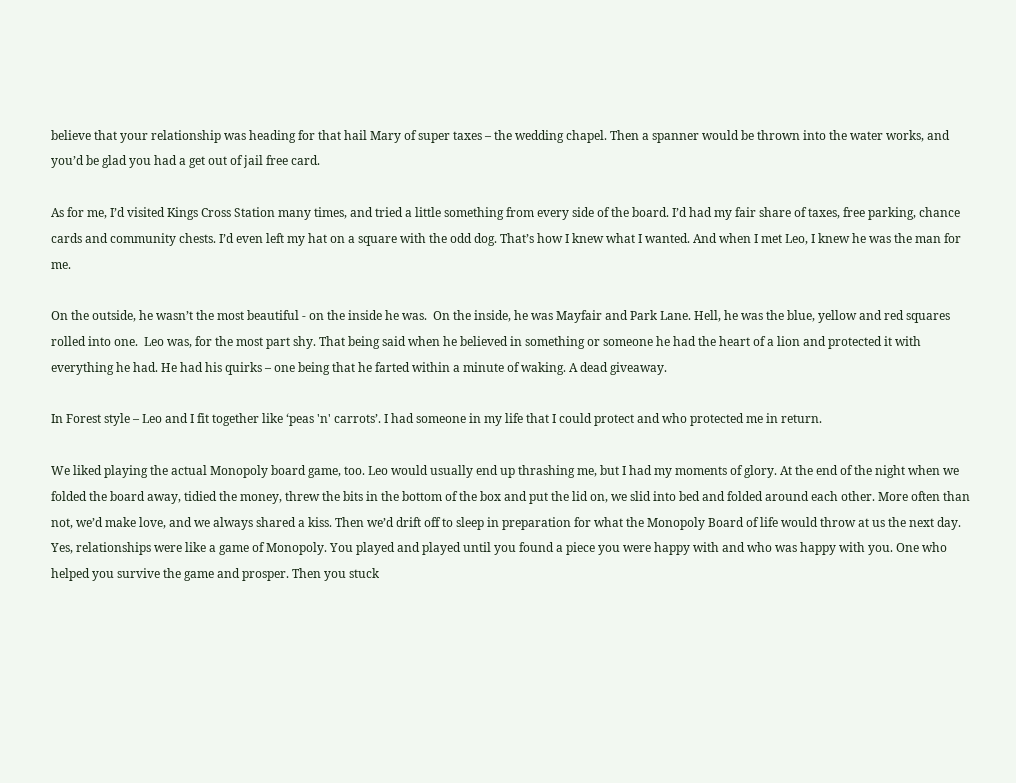believe that your relationship was heading for that hail Mary of super taxes – the wedding chapel. Then a spanner would be thrown into the water works, and you’d be glad you had a get out of jail free card.

As for me, I’d visited Kings Cross Station many times, and tried a little something from every side of the board. I’d had my fair share of taxes, free parking, chance cards and community chests. I’d even left my hat on a square with the odd dog. That’s how I knew what I wanted. And when I met Leo, I knew he was the man for me.

On the outside, he wasn’t the most beautiful - on the inside he was.  On the inside, he was Mayfair and Park Lane. Hell, he was the blue, yellow and red squares rolled into one.  Leo was, for the most part shy. That being said when he believed in something or someone he had the heart of a lion and protected it with everything he had. He had his quirks – one being that he farted within a minute of waking. A dead giveaway.

In Forest style – Leo and I fit together like ‘peas 'n' carrots’. I had someone in my life that I could protect and who protected me in return.

We liked playing the actual Monopoly board game, too. Leo would usually end up thrashing me, but I had my moments of glory. At the end of the night when we folded the board away, tidied the money, threw the bits in the bottom of the box and put the lid on, we slid into bed and folded around each other. More often than not, we’d make love, and we always shared a kiss. Then we’d drift off to sleep in preparation for what the Monopoly Board of life would throw at us the next day. Yes, relationships were like a game of Monopoly. You played and played until you found a piece you were happy with and who was happy with you. One who helped you survive the game and prosper. Then you stuck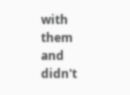with them and didn't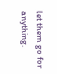let them go for anything.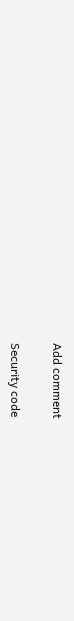Add comment

Security code